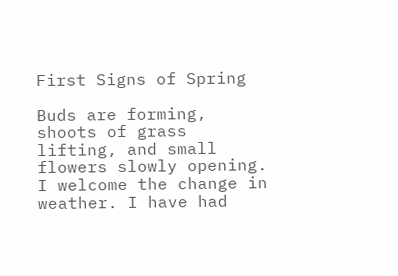First Signs of Spring

Buds are forming, shoots of grass lifting, and small flowers slowly opening. I welcome the change in weather. I have had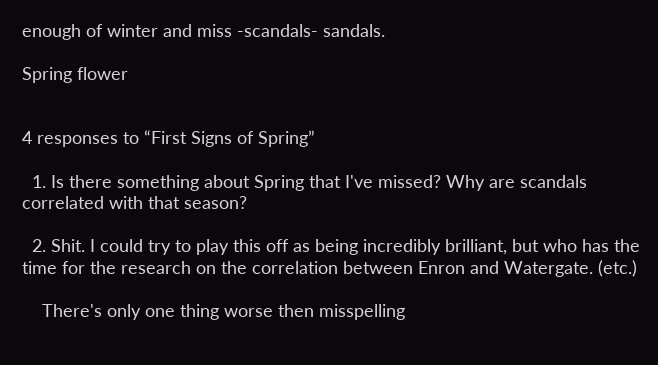enough of winter and miss -scandals- sandals.

Spring flower


4 responses to “First Signs of Spring”

  1. Is there something about Spring that I've missed? Why are scandals correlated with that season?

  2. Shit. I could try to play this off as being incredibly brilliant, but who has the time for the research on the correlation between Enron and Watergate. (etc.)

    There's only one thing worse then misspelling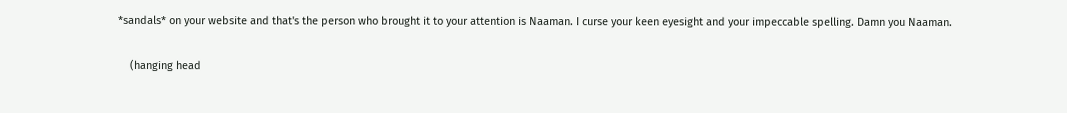*sandals* on your website and that's the person who brought it to your attention is Naaman. I curse your keen eyesight and your impeccable spelling. Damn you Naaman.

    (hanging head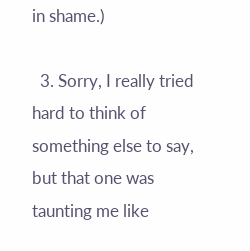in shame.)

  3. Sorry, I really tried hard to think of something else to say, but that one was taunting me like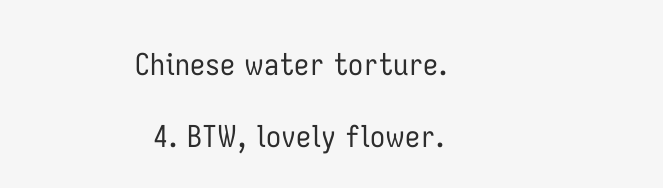Chinese water torture.

  4. BTW, lovely flower.